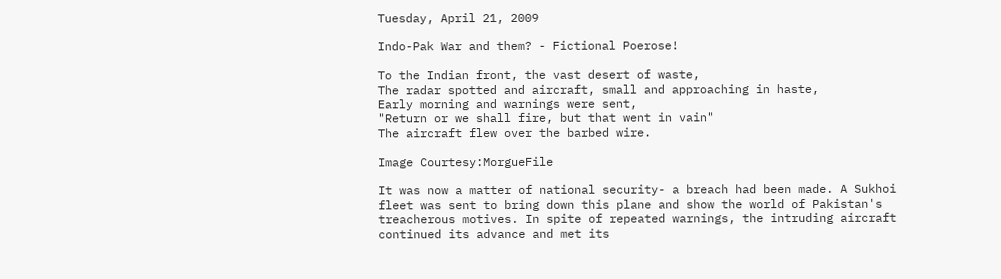Tuesday, April 21, 2009

Indo-Pak War and them? - Fictional Poerose!

To the Indian front, the vast desert of waste,
The radar spotted and aircraft, small and approaching in haste,
Early morning and warnings were sent,
"Return or we shall fire, but that went in vain"
The aircraft flew over the barbed wire.

Image Courtesy:MorgueFile

It was now a matter of national security- a breach had been made. A Sukhoi fleet was sent to bring down this plane and show the world of Pakistan's treacherous motives. In spite of repeated warnings, the intruding aircraft continued its advance and met its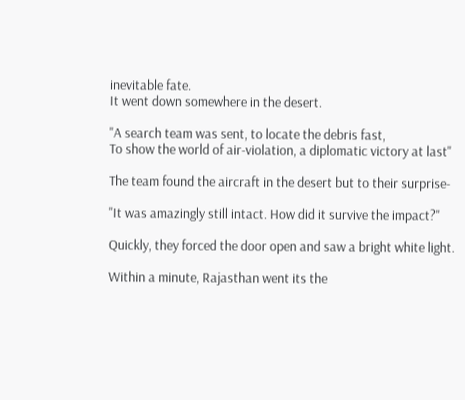inevitable fate.
It went down somewhere in the desert.

"A search team was sent, to locate the debris fast,
To show the world of air-violation, a diplomatic victory at last"

The team found the aircraft in the desert but to their surprise-

"It was amazingly still intact. How did it survive the impact?"

Quickly, they forced the door open and saw a bright white light.

Within a minute, Rajasthan went its the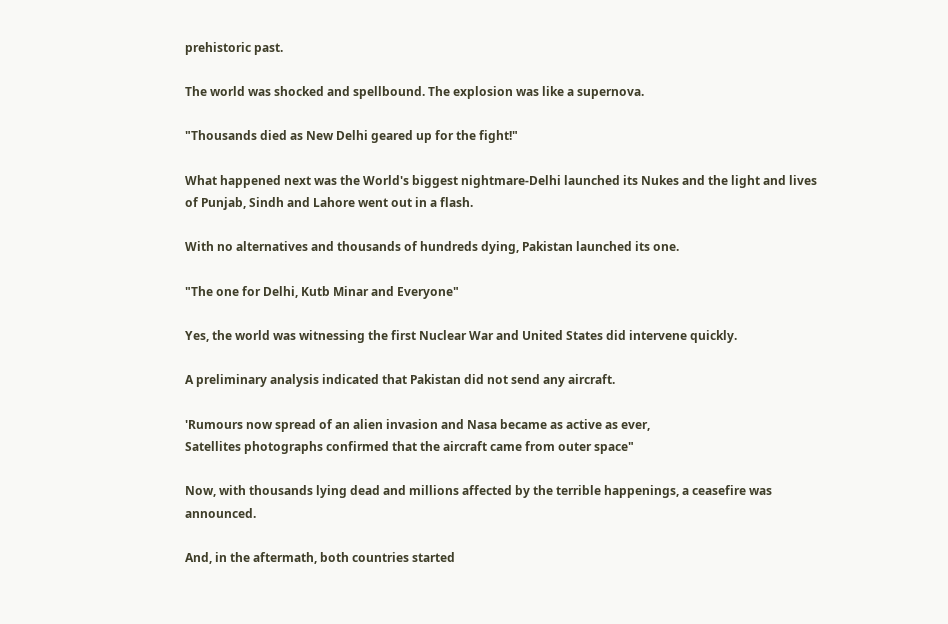prehistoric past.

The world was shocked and spellbound. The explosion was like a supernova.

"Thousands died as New Delhi geared up for the fight!"

What happened next was the World's biggest nightmare-Delhi launched its Nukes and the light and lives of Punjab, Sindh and Lahore went out in a flash.

With no alternatives and thousands of hundreds dying, Pakistan launched its one.

"The one for Delhi, Kutb Minar and Everyone"

Yes, the world was witnessing the first Nuclear War and United States did intervene quickly.

A preliminary analysis indicated that Pakistan did not send any aircraft.

'Rumours now spread of an alien invasion and Nasa became as active as ever,
Satellites photographs confirmed that the aircraft came from outer space"

Now, with thousands lying dead and millions affected by the terrible happenings, a ceasefire was announced.

And, in the aftermath, both countries started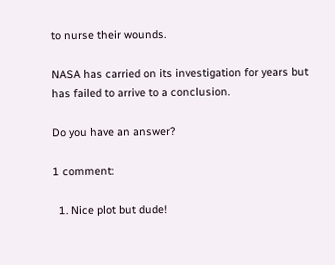to nurse their wounds.

NASA has carried on its investigation for years but has failed to arrive to a conclusion.

Do you have an answer?

1 comment:

  1. Nice plot but dude!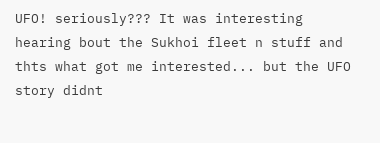UFO! seriously??? It was interesting hearing bout the Sukhoi fleet n stuff and thts what got me interested... but the UFO story didnt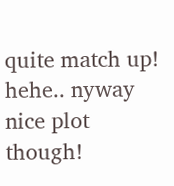quite match up! hehe.. nyway nice plot though!